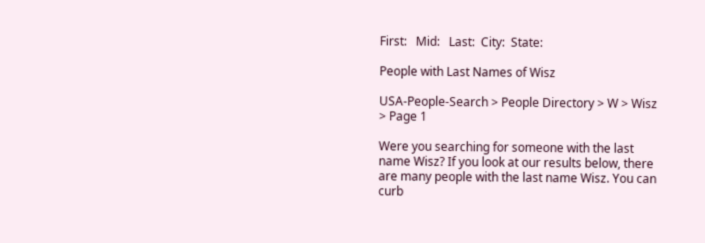First:   Mid:   Last:  City:  State:

People with Last Names of Wisz

USA-People-Search > People Directory > W > Wisz > Page 1

Were you searching for someone with the last name Wisz? If you look at our results below, there are many people with the last name Wisz. You can curb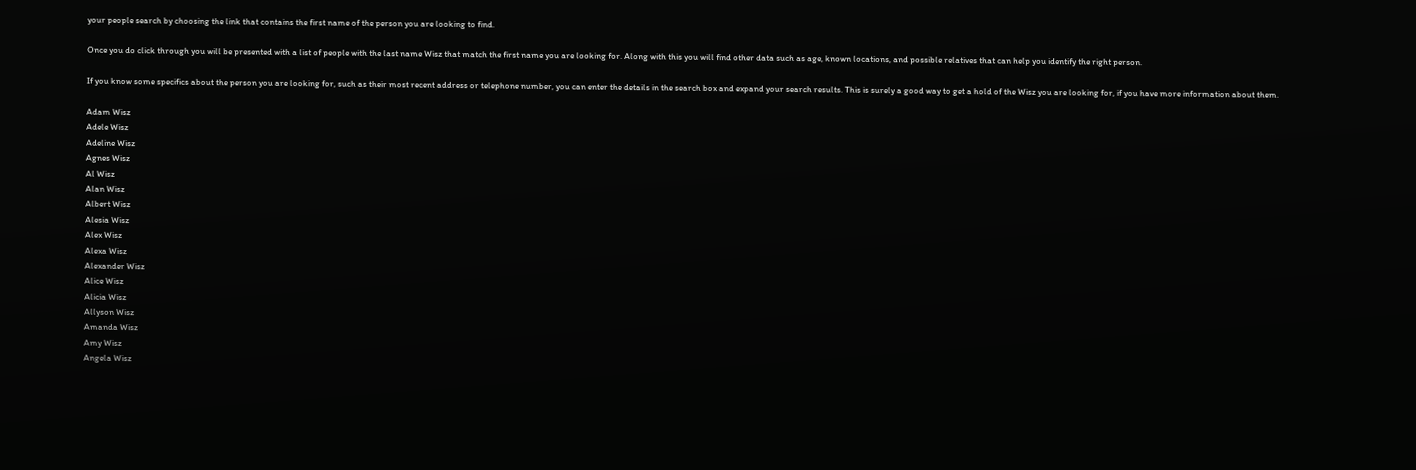your people search by choosing the link that contains the first name of the person you are looking to find.

Once you do click through you will be presented with a list of people with the last name Wisz that match the first name you are looking for. Along with this you will find other data such as age, known locations, and possible relatives that can help you identify the right person.

If you know some specifics about the person you are looking for, such as their most recent address or telephone number, you can enter the details in the search box and expand your search results. This is surely a good way to get a hold of the Wisz you are looking for, if you have more information about them.

Adam Wisz
Adele Wisz
Adeline Wisz
Agnes Wisz
Al Wisz
Alan Wisz
Albert Wisz
Alesia Wisz
Alex Wisz
Alexa Wisz
Alexander Wisz
Alice Wisz
Alicia Wisz
Allyson Wisz
Amanda Wisz
Amy Wisz
Angela Wisz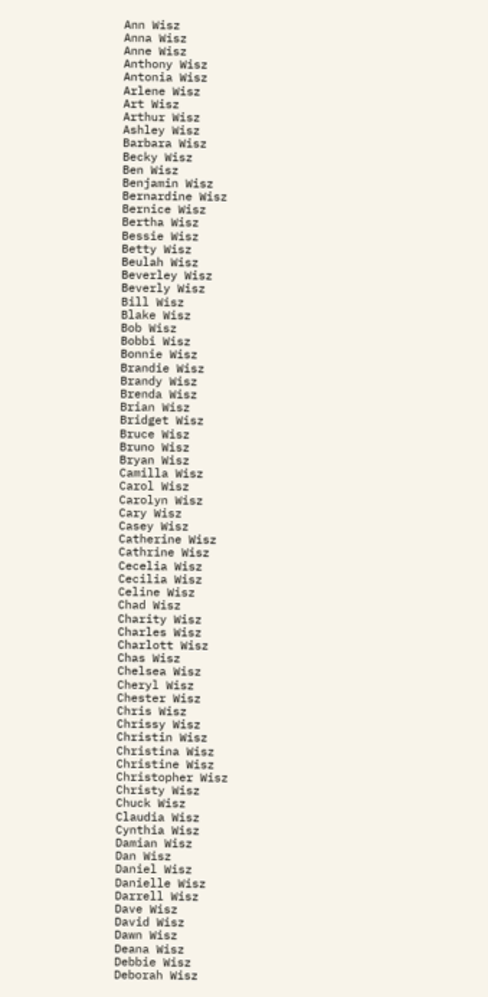Ann Wisz
Anna Wisz
Anne Wisz
Anthony Wisz
Antonia Wisz
Arlene Wisz
Art Wisz
Arthur Wisz
Ashley Wisz
Barbara Wisz
Becky Wisz
Ben Wisz
Benjamin Wisz
Bernardine Wisz
Bernice Wisz
Bertha Wisz
Bessie Wisz
Betty Wisz
Beulah Wisz
Beverley Wisz
Beverly Wisz
Bill Wisz
Blake Wisz
Bob Wisz
Bobbi Wisz
Bonnie Wisz
Brandie Wisz
Brandy Wisz
Brenda Wisz
Brian Wisz
Bridget Wisz
Bruce Wisz
Bruno Wisz
Bryan Wisz
Camilla Wisz
Carol Wisz
Carolyn Wisz
Cary Wisz
Casey Wisz
Catherine Wisz
Cathrine Wisz
Cecelia Wisz
Cecilia Wisz
Celine Wisz
Chad Wisz
Charity Wisz
Charles Wisz
Charlott Wisz
Chas Wisz
Chelsea Wisz
Cheryl Wisz
Chester Wisz
Chris Wisz
Chrissy Wisz
Christin Wisz
Christina Wisz
Christine Wisz
Christopher Wisz
Christy Wisz
Chuck Wisz
Claudia Wisz
Cynthia Wisz
Damian Wisz
Dan Wisz
Daniel Wisz
Danielle Wisz
Darrell Wisz
Dave Wisz
David Wisz
Dawn Wisz
Deana Wisz
Debbie Wisz
Deborah Wisz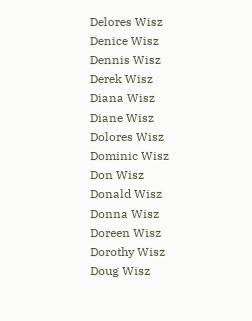Delores Wisz
Denice Wisz
Dennis Wisz
Derek Wisz
Diana Wisz
Diane Wisz
Dolores Wisz
Dominic Wisz
Don Wisz
Donald Wisz
Donna Wisz
Doreen Wisz
Dorothy Wisz
Doug Wisz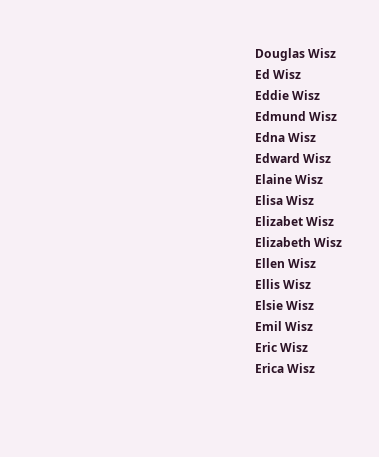Douglas Wisz
Ed Wisz
Eddie Wisz
Edmund Wisz
Edna Wisz
Edward Wisz
Elaine Wisz
Elisa Wisz
Elizabet Wisz
Elizabeth Wisz
Ellen Wisz
Ellis Wisz
Elsie Wisz
Emil Wisz
Eric Wisz
Erica Wisz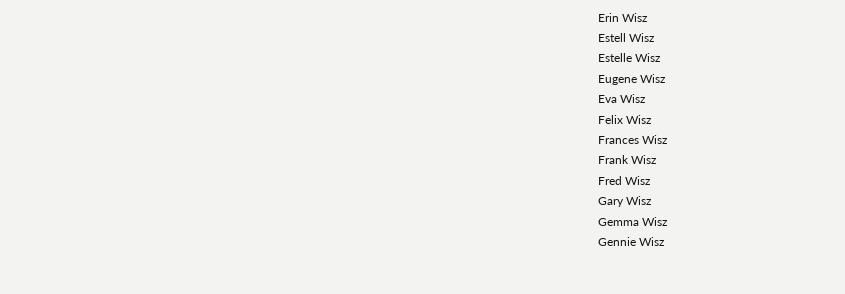Erin Wisz
Estell Wisz
Estelle Wisz
Eugene Wisz
Eva Wisz
Felix Wisz
Frances Wisz
Frank Wisz
Fred Wisz
Gary Wisz
Gemma Wisz
Gennie Wisz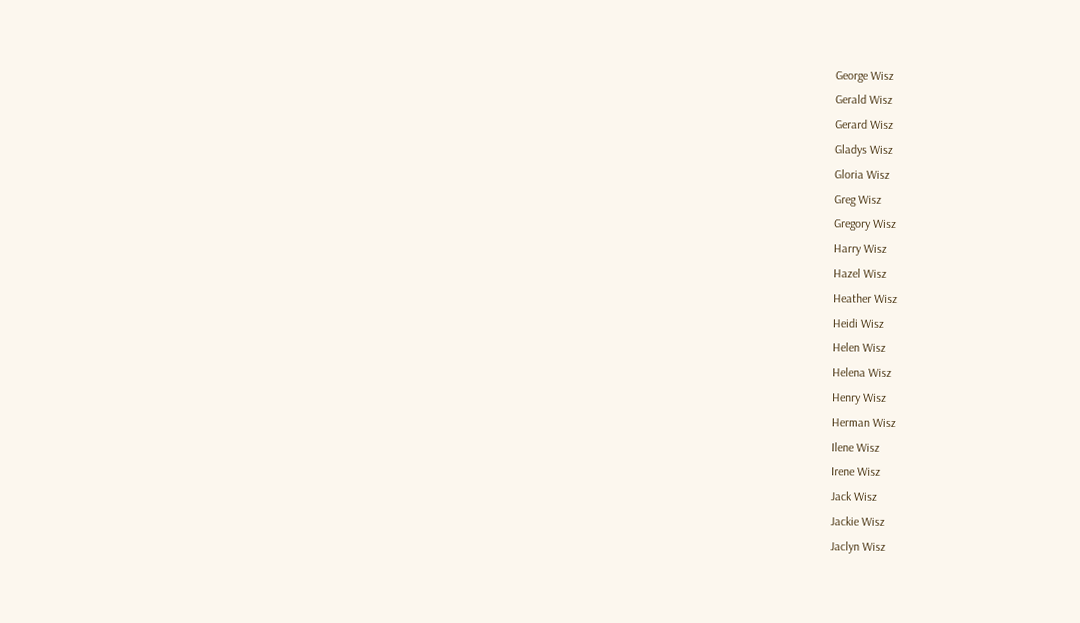George Wisz
Gerald Wisz
Gerard Wisz
Gladys Wisz
Gloria Wisz
Greg Wisz
Gregory Wisz
Harry Wisz
Hazel Wisz
Heather Wisz
Heidi Wisz
Helen Wisz
Helena Wisz
Henry Wisz
Herman Wisz
Ilene Wisz
Irene Wisz
Jack Wisz
Jackie Wisz
Jaclyn Wisz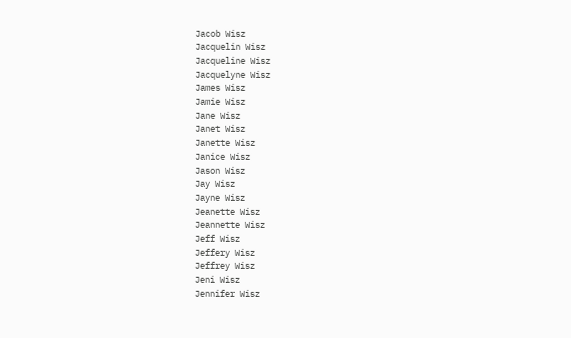Jacob Wisz
Jacquelin Wisz
Jacqueline Wisz
Jacquelyne Wisz
James Wisz
Jamie Wisz
Jane Wisz
Janet Wisz
Janette Wisz
Janice Wisz
Jason Wisz
Jay Wisz
Jayne Wisz
Jeanette Wisz
Jeannette Wisz
Jeff Wisz
Jeffery Wisz
Jeffrey Wisz
Jeni Wisz
Jennifer Wisz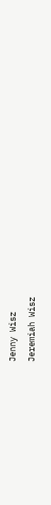Jenny Wisz
Jeremiah Wisz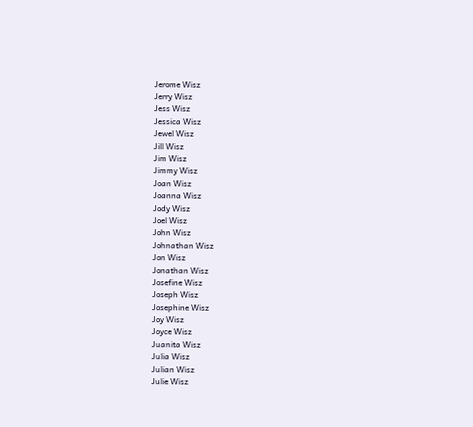Jerome Wisz
Jerry Wisz
Jess Wisz
Jessica Wisz
Jewel Wisz
Jill Wisz
Jim Wisz
Jimmy Wisz
Joan Wisz
Joanna Wisz
Jody Wisz
Joel Wisz
John Wisz
Johnathan Wisz
Jon Wisz
Jonathan Wisz
Josefine Wisz
Joseph Wisz
Josephine Wisz
Joy Wisz
Joyce Wisz
Juanita Wisz
Julia Wisz
Julian Wisz
Julie Wisz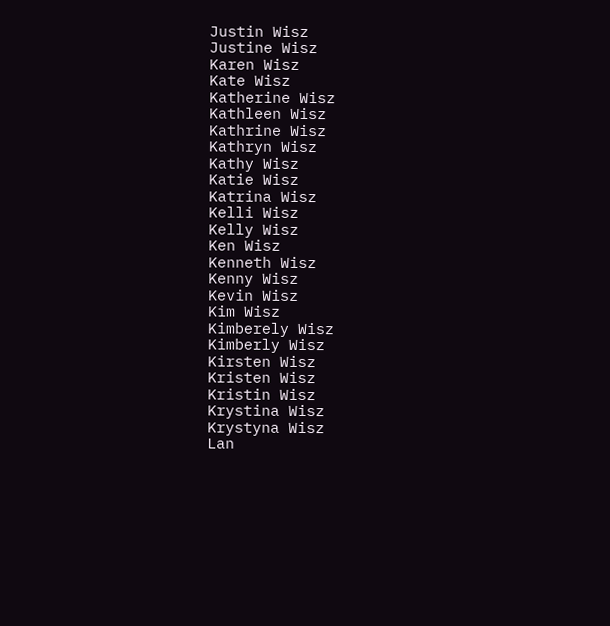Justin Wisz
Justine Wisz
Karen Wisz
Kate Wisz
Katherine Wisz
Kathleen Wisz
Kathrine Wisz
Kathryn Wisz
Kathy Wisz
Katie Wisz
Katrina Wisz
Kelli Wisz
Kelly Wisz
Ken Wisz
Kenneth Wisz
Kenny Wisz
Kevin Wisz
Kim Wisz
Kimberely Wisz
Kimberly Wisz
Kirsten Wisz
Kristen Wisz
Kristin Wisz
Krystina Wisz
Krystyna Wisz
Lan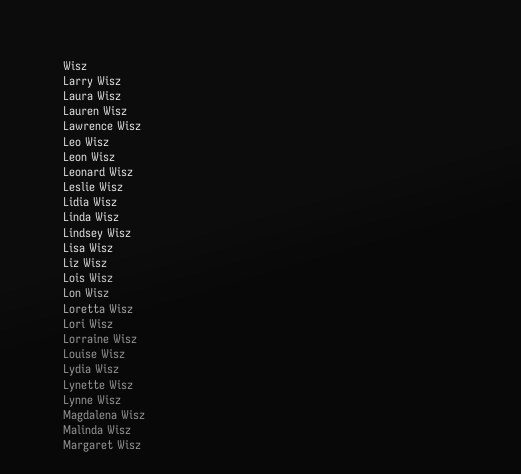Wisz
Larry Wisz
Laura Wisz
Lauren Wisz
Lawrence Wisz
Leo Wisz
Leon Wisz
Leonard Wisz
Leslie Wisz
Lidia Wisz
Linda Wisz
Lindsey Wisz
Lisa Wisz
Liz Wisz
Lois Wisz
Lon Wisz
Loretta Wisz
Lori Wisz
Lorraine Wisz
Louise Wisz
Lydia Wisz
Lynette Wisz
Lynne Wisz
Magdalena Wisz
Malinda Wisz
Margaret Wisz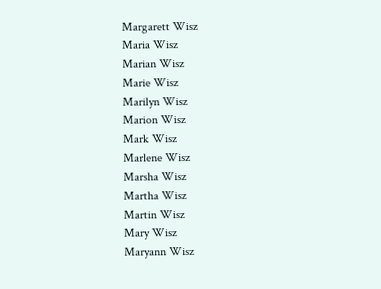Margarett Wisz
Maria Wisz
Marian Wisz
Marie Wisz
Marilyn Wisz
Marion Wisz
Mark Wisz
Marlene Wisz
Marsha Wisz
Martha Wisz
Martin Wisz
Mary Wisz
Maryann Wisz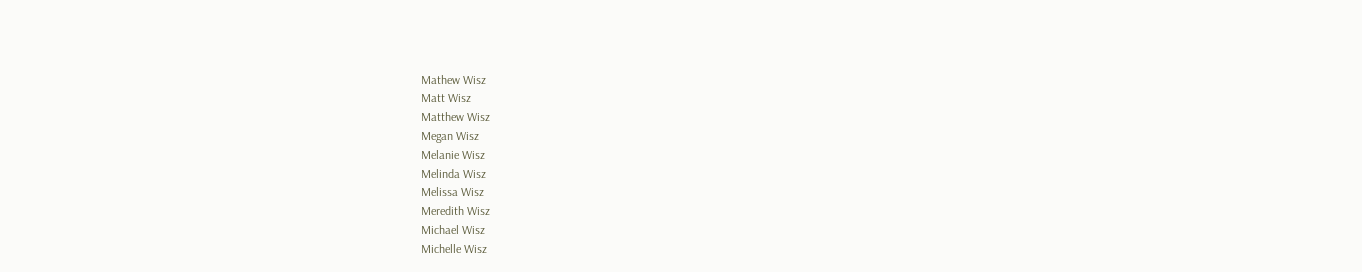Mathew Wisz
Matt Wisz
Matthew Wisz
Megan Wisz
Melanie Wisz
Melinda Wisz
Melissa Wisz
Meredith Wisz
Michael Wisz
Michelle Wisz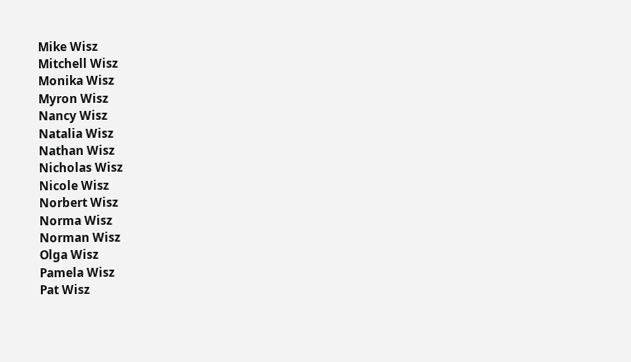Mike Wisz
Mitchell Wisz
Monika Wisz
Myron Wisz
Nancy Wisz
Natalia Wisz
Nathan Wisz
Nicholas Wisz
Nicole Wisz
Norbert Wisz
Norma Wisz
Norman Wisz
Olga Wisz
Pamela Wisz
Pat Wisz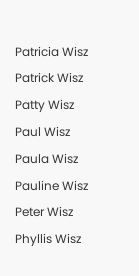Patricia Wisz
Patrick Wisz
Patty Wisz
Paul Wisz
Paula Wisz
Pauline Wisz
Peter Wisz
Phyllis Wisz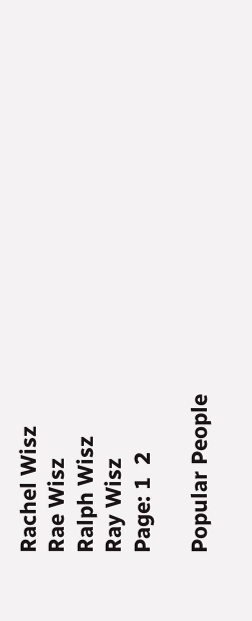Rachel Wisz
Rae Wisz
Ralph Wisz
Ray Wisz
Page: 1  2

Popular People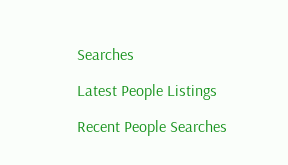Searches

Latest People Listings

Recent People Searches